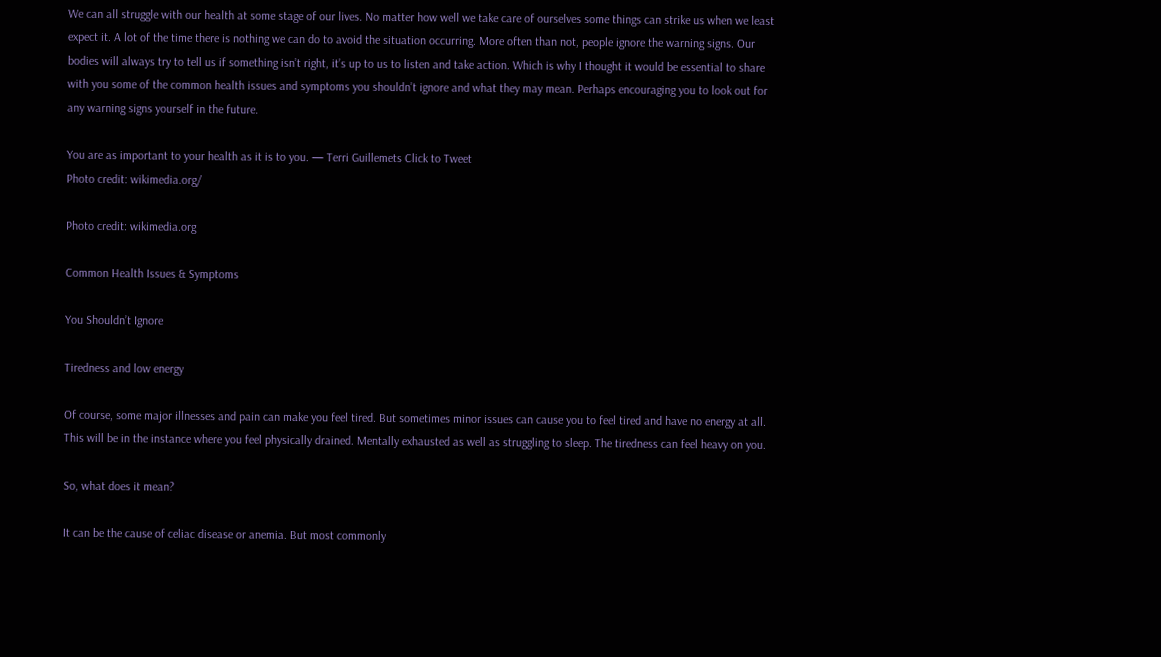We can all struggle with our health at some stage of our lives. No matter how well we take care of ourselves some things can strike us when we least expect it. A lot of the time there is nothing we can do to avoid the situation occurring. More often than not, people ignore the warning signs. Our bodies will always try to tell us if something isn’t right, it’s up to us to listen and take action. Which is why I thought it would be essential to share with you some of the common health issues and symptoms you shouldn’t ignore and what they may mean. Perhaps encouraging you to look out for any warning signs yourself in the future.

You are as important to your health as it is to you. — Terri Guillemets Click to Tweet
Photo credit: wikimedia.org/

Photo credit: wikimedia.org

Common Health Issues & Symptoms

You Shouldn’t Ignore

Tiredness and low energy

Of course, some major illnesses and pain can make you feel tired. But sometimes minor issues can cause you to feel tired and have no energy at all. This will be in the instance where you feel physically drained. Mentally exhausted as well as struggling to sleep. The tiredness can feel heavy on you.

So, what does it mean?

It can be the cause of celiac disease or anemia. But most commonly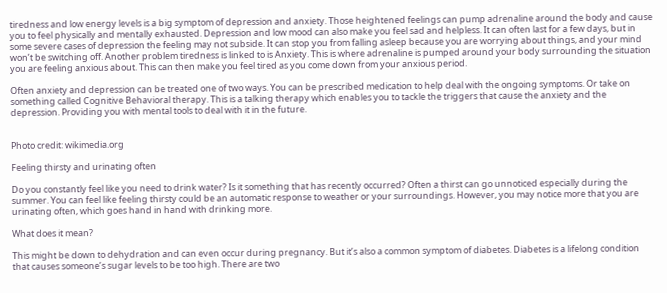tiredness and low energy levels is a big symptom of depression and anxiety. Those heightened feelings can pump adrenaline around the body and cause you to feel physically and mentally exhausted. Depression and low mood can also make you feel sad and helpless. It can often last for a few days, but in some severe cases of depression the feeling may not subside. It can stop you from falling asleep because you are worrying about things, and your mind won’t be switching off. Another problem tiredness is linked to is Anxiety. This is where adrenaline is pumped around your body surrounding the situation you are feeling anxious about. This can then make you feel tired as you come down from your anxious period.

Often anxiety and depression can be treated one of two ways. You can be prescribed medication to help deal with the ongoing symptoms. Or take on something called Cognitive Behavioral therapy. This is a talking therapy which enables you to tackle the triggers that cause the anxiety and the depression. Providing you with mental tools to deal with it in the future.


Photo credit: wikimedia.org

Feeling thirsty and urinating often

Do you constantly feel like you need to drink water? Is it something that has recently occurred? Often a thirst can go unnoticed especially during the summer. You can feel like feeling thirsty could be an automatic response to weather or your surroundings. However, you may notice more that you are urinating often, which goes hand in hand with drinking more.

What does it mean?

This might be down to dehydration and can even occur during pregnancy. But it’s also a common symptom of diabetes. Diabetes is a lifelong condition that causes someone’s sugar levels to be too high. There are two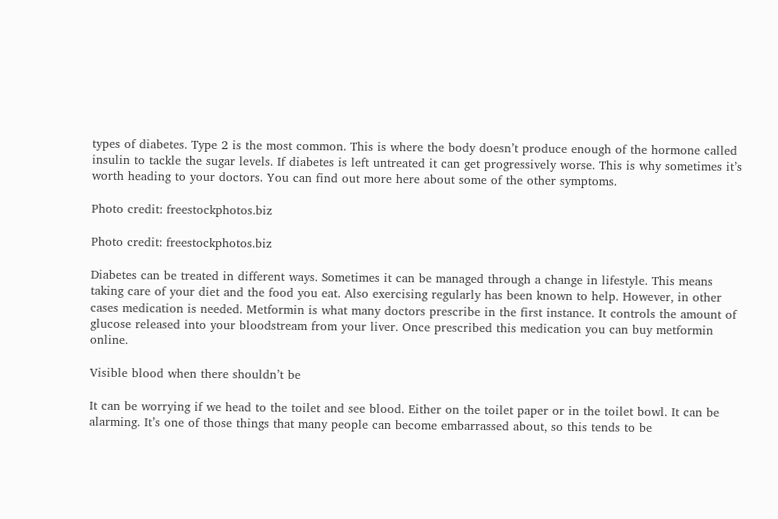types of diabetes. Type 2 is the most common. This is where the body doesn’t produce enough of the hormone called insulin to tackle the sugar levels. If diabetes is left untreated it can get progressively worse. This is why sometimes it’s worth heading to your doctors. You can find out more here about some of the other symptoms.

Photo credit: freestockphotos.biz

Photo credit: freestockphotos.biz

Diabetes can be treated in different ways. Sometimes it can be managed through a change in lifestyle. This means taking care of your diet and the food you eat. Also exercising regularly has been known to help. However, in other cases medication is needed. Metformin is what many doctors prescribe in the first instance. It controls the amount of glucose released into your bloodstream from your liver. Once prescribed this medication you can buy metformin online.

Visible blood when there shouldn’t be

It can be worrying if we head to the toilet and see blood. Either on the toilet paper or in the toilet bowl. It can be alarming. It’s one of those things that many people can become embarrassed about, so this tends to be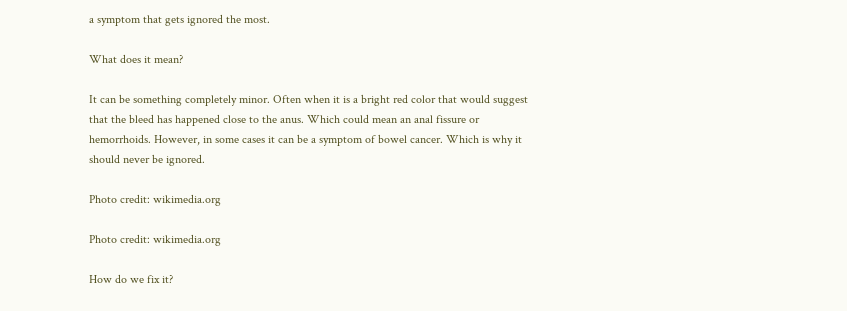a symptom that gets ignored the most.

What does it mean?

It can be something completely minor. Often when it is a bright red color that would suggest that the bleed has happened close to the anus. Which could mean an anal fissure or hemorrhoids. However, in some cases it can be a symptom of bowel cancer. Which is why it should never be ignored.

Photo credit: wikimedia.org

Photo credit: wikimedia.org

How do we fix it?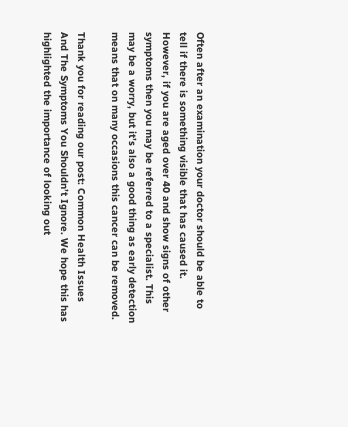Often after an examination your doctor should be able to tell if there is something visible that has caused it. However, if you are aged over 40 and show signs of other symptoms then you may be referred to a specialist. This may be a worry, but it’s also a good thing as early detection means that on many occasions this cancer can be removed.

Thank you for reading our post: Common Health Issues And The Symptoms You Shouldn’t Ignore. We hope this has highlighted the importance of looking out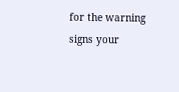for the warning signs your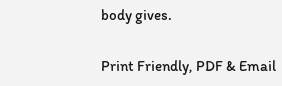body gives.

Print Friendly, PDF & Email